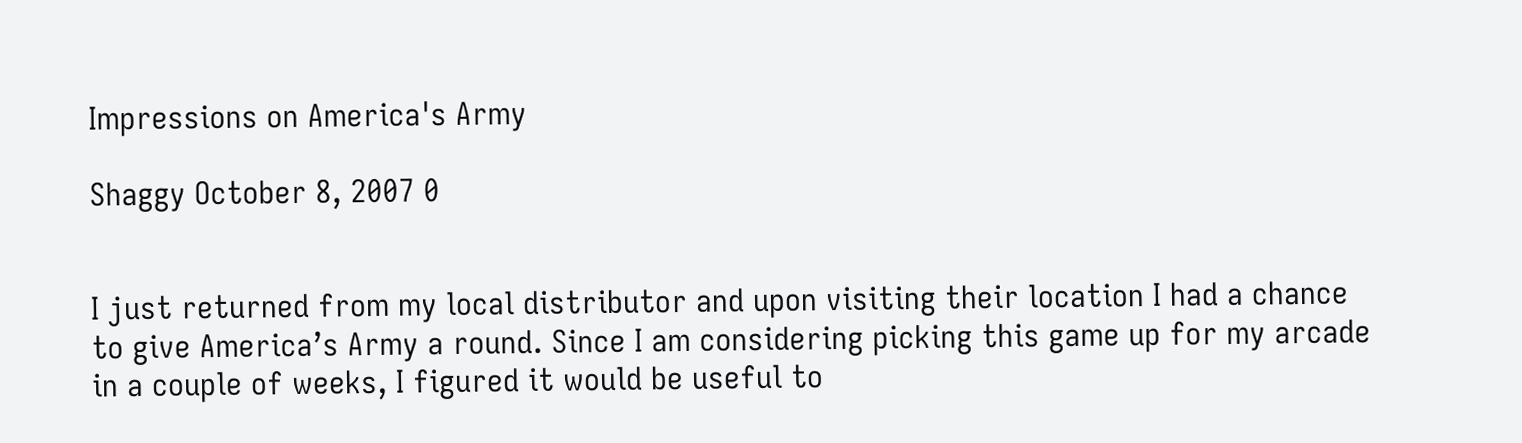Impressions on America's Army

Shaggy October 8, 2007 0


I just returned from my local distributor and upon visiting their location I had a chance to give America’s Army a round. Since I am considering picking this game up for my arcade in a couple of weeks, I figured it would be useful to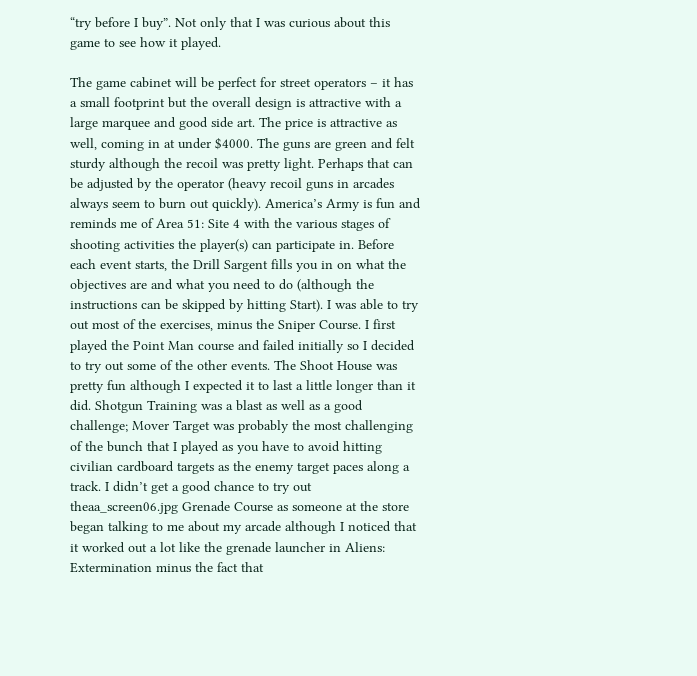“try before I buy”. Not only that I was curious about this game to see how it played.

The game cabinet will be perfect for street operators – it has a small footprint but the overall design is attractive with a large marquee and good side art. The price is attractive as well, coming in at under $4000. The guns are green and felt sturdy although the recoil was pretty light. Perhaps that can be adjusted by the operator (heavy recoil guns in arcades always seem to burn out quickly). America’s Army is fun and reminds me of Area 51: Site 4 with the various stages of shooting activities the player(s) can participate in. Before each event starts, the Drill Sargent fills you in on what the objectives are and what you need to do (although the instructions can be skipped by hitting Start). I was able to try out most of the exercises, minus the Sniper Course. I first played the Point Man course and failed initially so I decided to try out some of the other events. The Shoot House was  pretty fun although I expected it to last a little longer than it did. Shotgun Training was a blast as well as a good challenge; Mover Target was probably the most challenging of the bunch that I played as you have to avoid hitting civilian cardboard targets as the enemy target paces along a track. I didn’t get a good chance to try out theaa_screen06.jpg Grenade Course as someone at the store began talking to me about my arcade although I noticed that it worked out a lot like the grenade launcher in Aliens: Extermination minus the fact that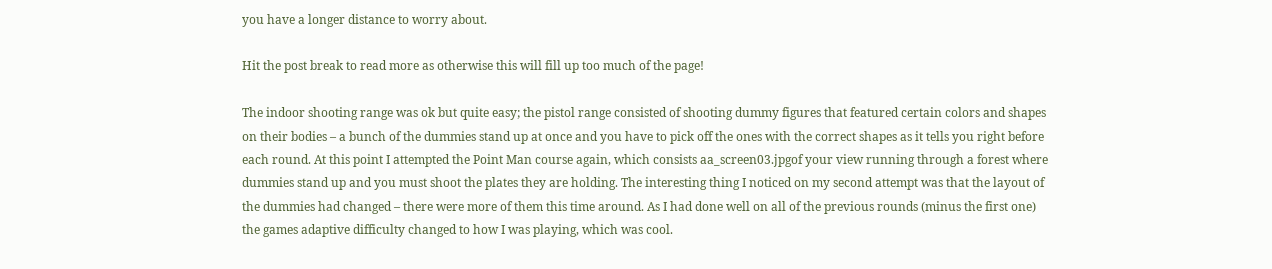you have a longer distance to worry about.

Hit the post break to read more as otherwise this will fill up too much of the page!

The indoor shooting range was ok but quite easy; the pistol range consisted of shooting dummy figures that featured certain colors and shapes on their bodies – a bunch of the dummies stand up at once and you have to pick off the ones with the correct shapes as it tells you right before each round. At this point I attempted the Point Man course again, which consists aa_screen03.jpgof your view running through a forest where dummies stand up and you must shoot the plates they are holding. The interesting thing I noticed on my second attempt was that the layout of the dummies had changed – there were more of them this time around. As I had done well on all of the previous rounds (minus the first one) the games adaptive difficulty changed to how I was playing, which was cool.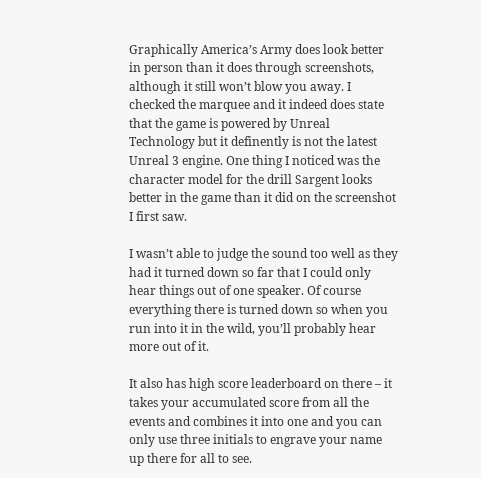Graphically America’s Army does look better in person than it does through screenshots, although it still won’t blow you away. I checked the marquee and it indeed does state that the game is powered by Unreal Technology but it definently is not the latest Unreal 3 engine. One thing I noticed was the character model for the drill Sargent looks better in the game than it did on the screenshot I first saw.

I wasn’t able to judge the sound too well as they had it turned down so far that I could only hear things out of one speaker. Of course everything there is turned down so when you run into it in the wild, you’ll probably hear more out of it.

It also has high score leaderboard on there – it takes your accumulated score from all the events and combines it into one and you can only use three initials to engrave your name up there for all to see.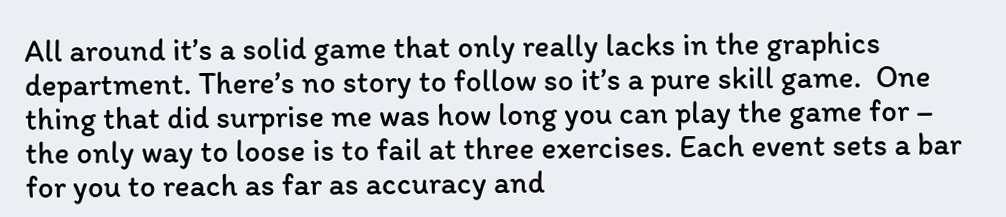All around it’s a solid game that only really lacks in the graphics department. There’s no story to follow so it’s a pure skill game.  One thing that did surprise me was how long you can play the game for – the only way to loose is to fail at three exercises. Each event sets a bar for you to reach as far as accuracy and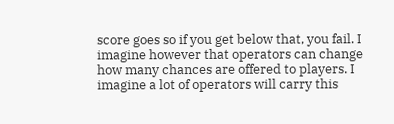score goes so if you get below that, you fail. I imagine however that operators can change how many chances are offered to players. I imagine a lot of operators will carry this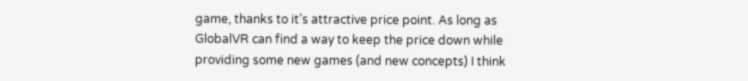game, thanks to it’s attractive price point. As long as GlobalVR can find a way to keep the price down while providing some new games (and new concepts) I think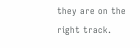they are on the right track.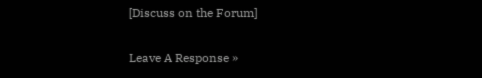[Discuss on the Forum]

Leave A Response »